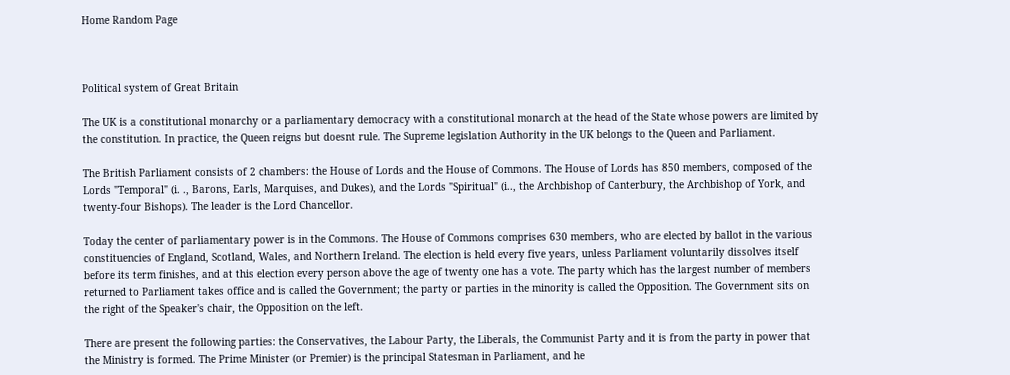Home Random Page



Political system of Great Britain

The UK is a constitutional monarchy or a parliamentary democracy with a constitutional monarch at the head of the State whose powers are limited by the constitution. In practice, the Queen reigns but doesnt rule. The Supreme legislation Authority in the UK belongs to the Queen and Parliament.

The British Parliament consists of 2 chambers: the House of Lords and the House of Commons. The House of Lords has 850 members, composed of the Lords "Temporal" (i. ., Barons, Earls, Marquises, and Dukes), and the Lords "Spiritual" (i.., the Archbishop of Canterbury, the Archbishop of York, and twenty-four Bishops). The leader is the Lord Chancellor.

Today the center of parliamentary power is in the Commons. The House of Commons comprises 630 members, who are elected by ballot in the various constituencies of England, Scotland, Wales, and Northern Ireland. The election is held every five years, unless Parliament voluntarily dissolves itself before its term finishes, and at this election every person above the age of twenty one has a vote. The party which has the largest number of members returned to Parliament takes office and is called the Government; the party or parties in the minority is called the Opposition. The Government sits on the right of the Speaker's chair, the Opposition on the left.

There are present the following parties: the Conservatives, the Labour Party, the Liberals, the Communist Party and it is from the party in power that the Ministry is formed. The Prime Minister (or Premier) is the principal Statesman in Parliament, and he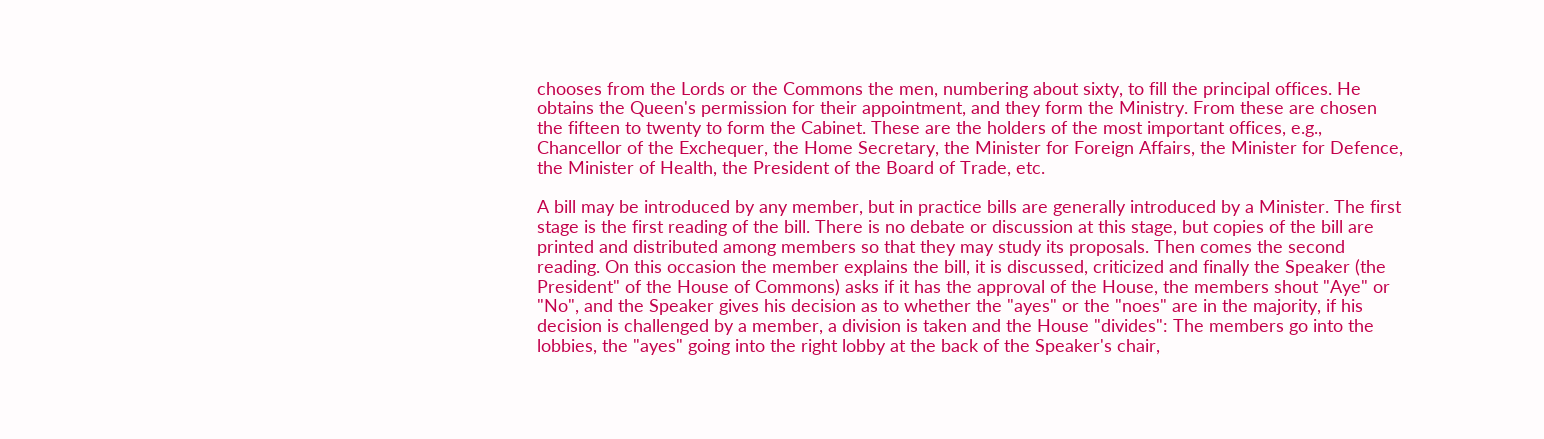chooses from the Lords or the Commons the men, numbering about sixty, to fill the principal offices. He obtains the Queen's permission for their appointment, and they form the Ministry. From these are chosen the fifteen to twenty to form the Cabinet. These are the holders of the most important offices, e.g., Chancellor of the Exchequer, the Home Secretary, the Minister for Foreign Affairs, the Minister for Defence, the Minister of Health, the President of the Board of Trade, etc.

A bill may be introduced by any member, but in practice bills are generally introduced by a Minister. The first stage is the first reading of the bill. There is no debate or discussion at this stage, but copies of the bill are printed and distributed among members so that they may study its proposals. Then comes the second reading. On this occasion the member explains the bill, it is discussed, criticized and finally the Speaker (the President" of the House of Commons) asks if it has the approval of the House, the members shout "Aye" or "No", and the Speaker gives his decision as to whether the "ayes" or the "noes" are in the majority, if his decision is challenged by a member, a division is taken and the House "divides": The members go into the lobbies, the "ayes" going into the right lobby at the back of the Speaker's chair,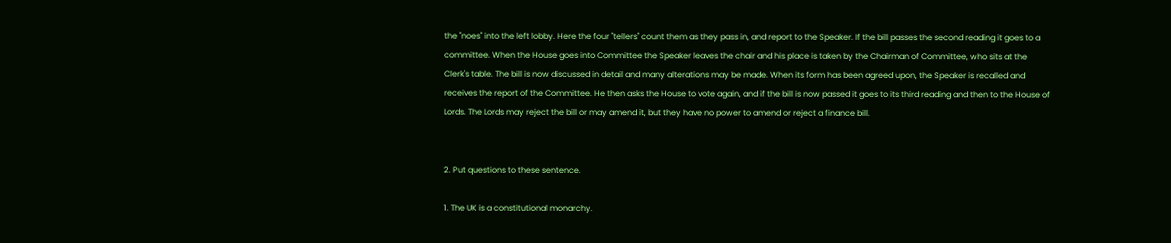the "noes" into the left lobby. Here the four "tellers" count them as they pass in, and report to the Speaker. If the bill passes the second reading it goes to a committee. When the House goes into Committee the Speaker leaves the chair and his place is taken by the Chairman of Committee, who sits at the Clerk's table. The bill is now discussed in detail and many alterations may be made. When its form has been agreed upon, the Speaker is recalled and receives the report of the Committee. He then asks the House to vote again, and if the bill is now passed it goes to its third reading and then to the House of Lords. The Lords may reject the bill or may amend it, but they have no power to amend or reject a finance bill.


2. Put questions to these sentence.

1. The UK is a constitutional monarchy.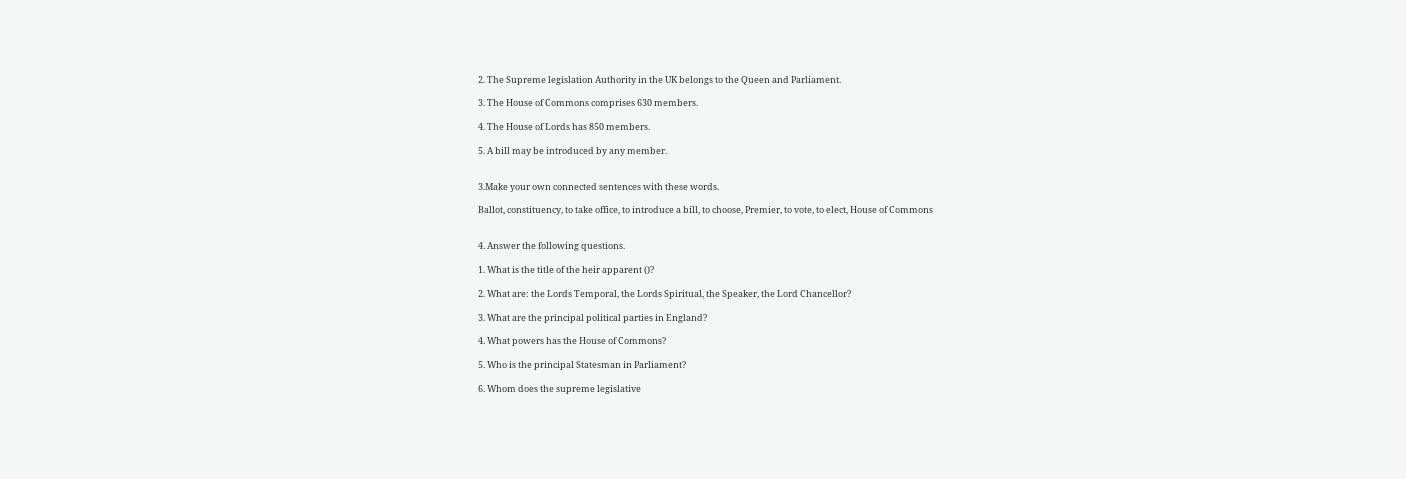2. The Supreme legislation Authority in the UK belongs to the Queen and Parliament.

3. The House of Commons comprises 630 members.

4. The House of Lords has 850 members.

5. A bill may be introduced by any member.


3.Make your own connected sentences with these words.

Ballot, constituency, to take office, to introduce a bill, to choose, Premier, to vote, to elect, House of Commons


4. Answer the following questions.

1. What is the title of the heir apparent ()?

2. What are: the Lords Temporal, the Lords Spiritual, the Speaker, the Lord Chancellor?

3. What are the principal political parties in England?

4. What powers has the House of Commons?

5. Who is the principal Statesman in Parliament?

6. Whom does the supreme legislative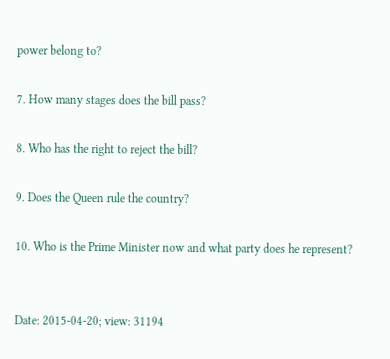power belong to?

7. How many stages does the bill pass?

8. Who has the right to reject the bill?

9. Does the Queen rule the country?

10. Who is the Prime Minister now and what party does he represent?


Date: 2015-04-20; view: 31194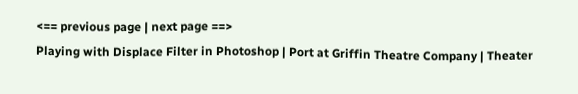<== previous page | next page ==>
Playing with Displace Filter in Photoshop | Port at Griffin Theatre Company | Theater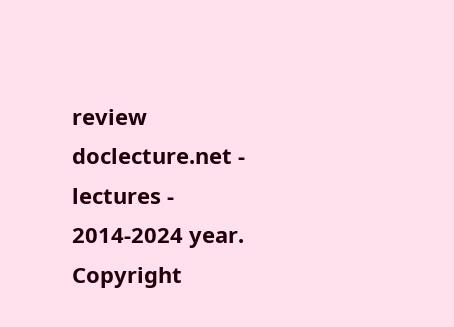review
doclecture.net - lectures - 2014-2024 year. Copyright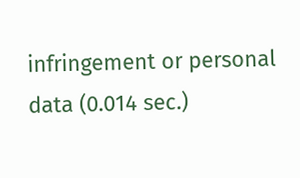infringement or personal data (0.014 sec.)